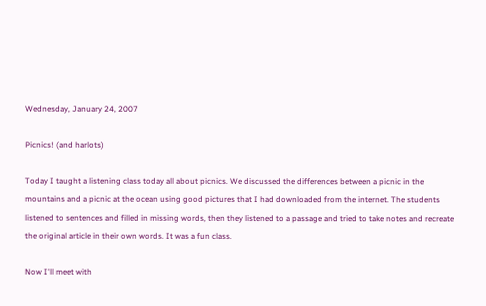Wednesday, January 24, 2007

Picnics! (and harlots)

Today I taught a listening class today all about picnics. We discussed the differences between a picnic in the mountains and a picnic at the ocean using good pictures that I had downloaded from the internet. The students listened to sentences and filled in missing words, then they listened to a passage and tried to take notes and recreate the original article in their own words. It was a fun class.

Now I'll meet with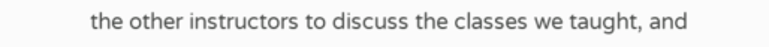the other instructors to discuss the classes we taught, and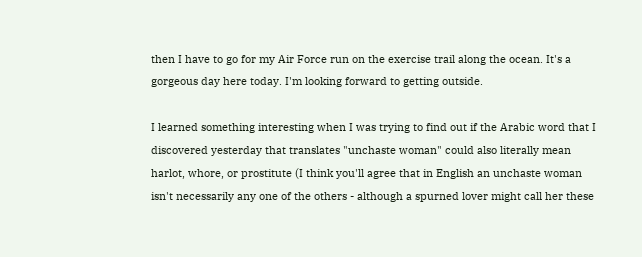then I have to go for my Air Force run on the exercise trail along the ocean. It's a gorgeous day here today. I'm looking forward to getting outside.

I learned something interesting when I was trying to find out if the Arabic word that I discovered yesterday that translates "unchaste woman" could also literally mean harlot, whore, or prostitute (I think you'll agree that in English an unchaste woman isn't necessarily any one of the others - although a spurned lover might call her these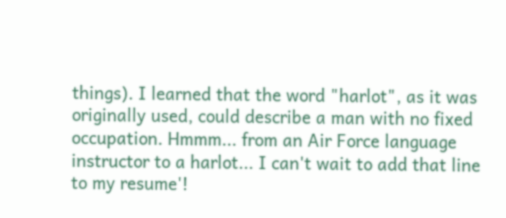things). I learned that the word "harlot", as it was originally used, could describe a man with no fixed occupation. Hmmm... from an Air Force language instructor to a harlot... I can't wait to add that line to my resume'!